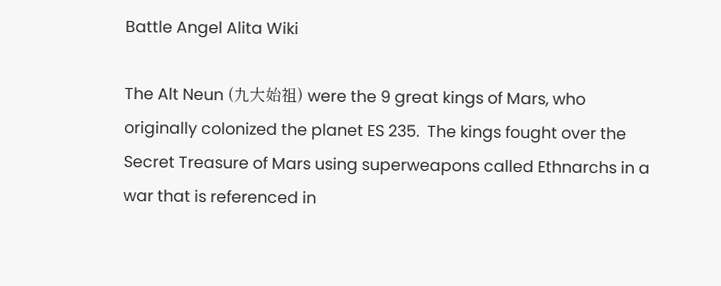Battle Angel Alita Wiki

The Alt Neun (九大始祖) were the 9 great kings of Mars, who originally colonized the planet ES 235.  The kings fought over the Secret Treasure of Mars using superweapons called Ethnarchs in a war that is referenced in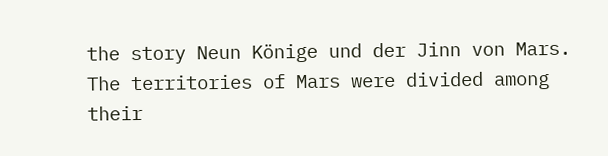the story Neun Könige und der Jinn von Mars.  The territories of Mars were divided among their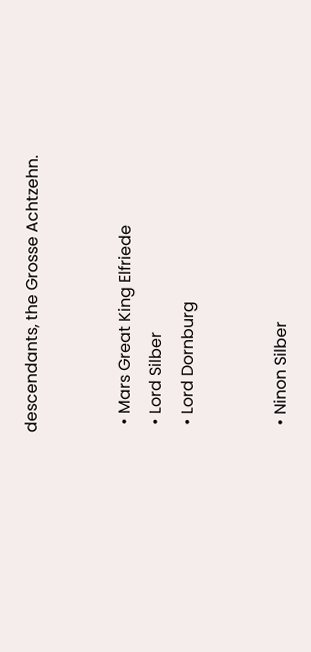descendants, the Grosse Achtzehn.


  • Mars Great King Elfriede
  • Lord Silber
  • Lord Dornburg


  • Ninon Silber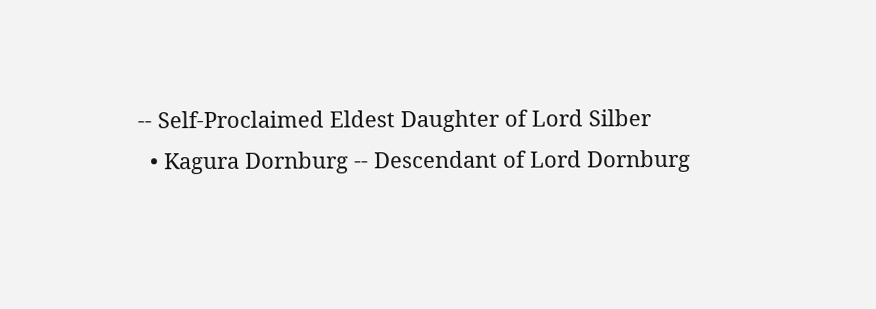-- Self-Proclaimed Eldest Daughter of Lord Silber
  • Kagura Dornburg -- Descendant of Lord Dornburg